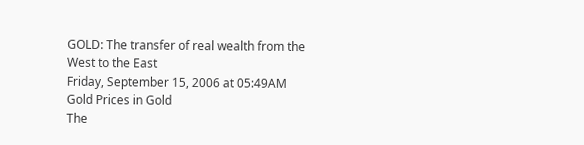GOLD: The transfer of real wealth from the West to the East
Friday, September 15, 2006 at 05:49AM
Gold Prices in Gold
The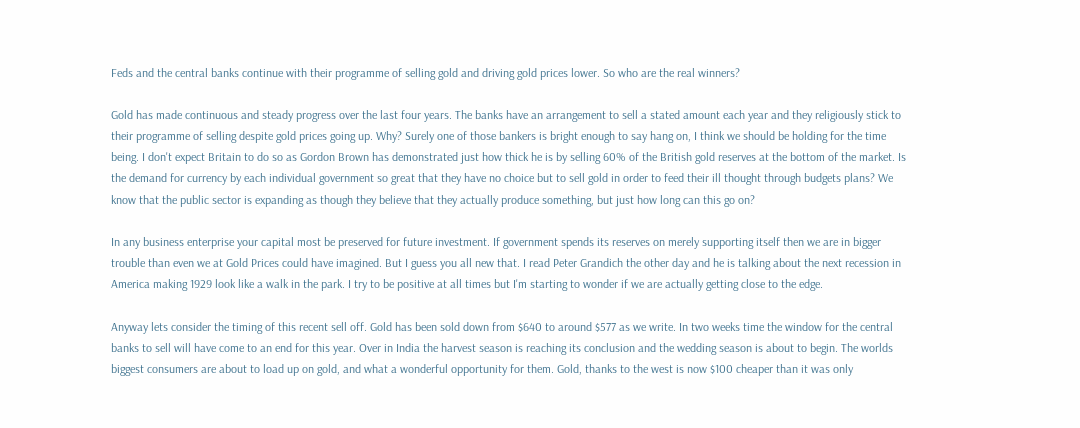Feds and the central banks continue with their programme of selling gold and driving gold prices lower. So who are the real winners?

Gold has made continuous and steady progress over the last four years. The banks have an arrangement to sell a stated amount each year and they religiously stick to their programme of selling despite gold prices going up. Why? Surely one of those bankers is bright enough to say hang on, I think we should be holding for the time being. I don't expect Britain to do so as Gordon Brown has demonstrated just how thick he is by selling 60% of the British gold reserves at the bottom of the market. Is the demand for currency by each individual government so great that they have no choice but to sell gold in order to feed their ill thought through budgets plans? We know that the public sector is expanding as though they believe that they actually produce something, but just how long can this go on?

In any business enterprise your capital most be preserved for future investment. If government spends its reserves on merely supporting itself then we are in bigger trouble than even we at Gold Prices could have imagined. But I guess you all new that. I read Peter Grandich the other day and he is talking about the next recession in America making 1929 look like a walk in the park. I try to be positive at all times but I'm starting to wonder if we are actually getting close to the edge.

Anyway lets consider the timing of this recent sell off. Gold has been sold down from $640 to around $577 as we write. In two weeks time the window for the central banks to sell will have come to an end for this year. Over in India the harvest season is reaching its conclusion and the wedding season is about to begin. The worlds biggest consumers are about to load up on gold, and what a wonderful opportunity for them. Gold, thanks to the west is now $100 cheaper than it was only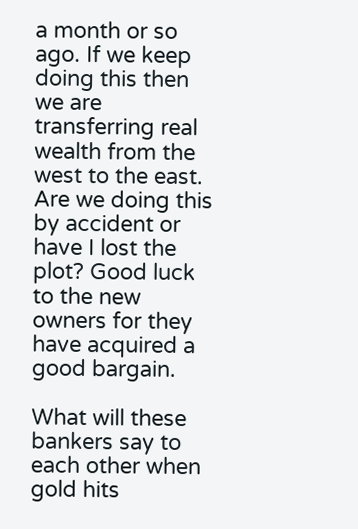a month or so ago. If we keep doing this then we are transferring real wealth from the west to the east. Are we doing this by accident or have I lost the plot? Good luck to the new owners for they have acquired a good bargain.

What will these bankers say to each other when gold hits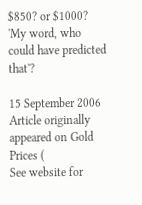$850? or $1000? 'My word, who could have predicted that'?

15 September 2006
Article originally appeared on Gold Prices (
See website for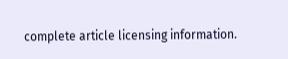complete article licensing information.